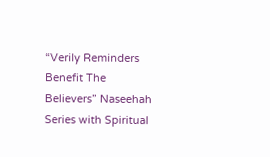“Verily Reminders Benefit The Believers” Naseehah Series with Spiritual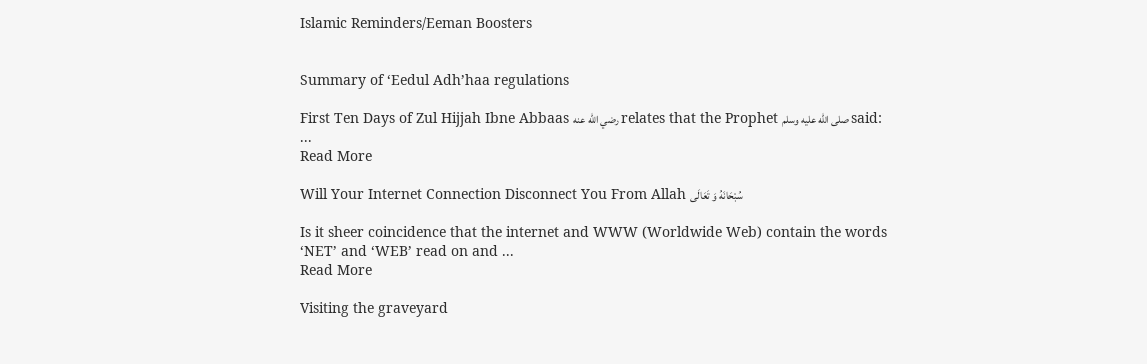Islamic Reminders/Eeman Boosters


Summary of ‘Eedul Adh’haa regulations

First Ten Days of Zul Hijjah Ibne Abbaas رضي الله عنه relates that the Prophet صلى الله عليه وسلم said: ...
Read More

Will Your Internet Connection Disconnect You From Allah سُبْحَانَهُ وَ تَعَالَى

Is it sheer coincidence that the internet and WWW (Worldwide Web) contain the words ‘NET’ and ‘WEB’ read on and ...
Read More

Visiting the graveyard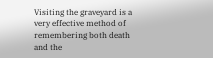Visiting the graveyard is a very effective method of remembering both death and the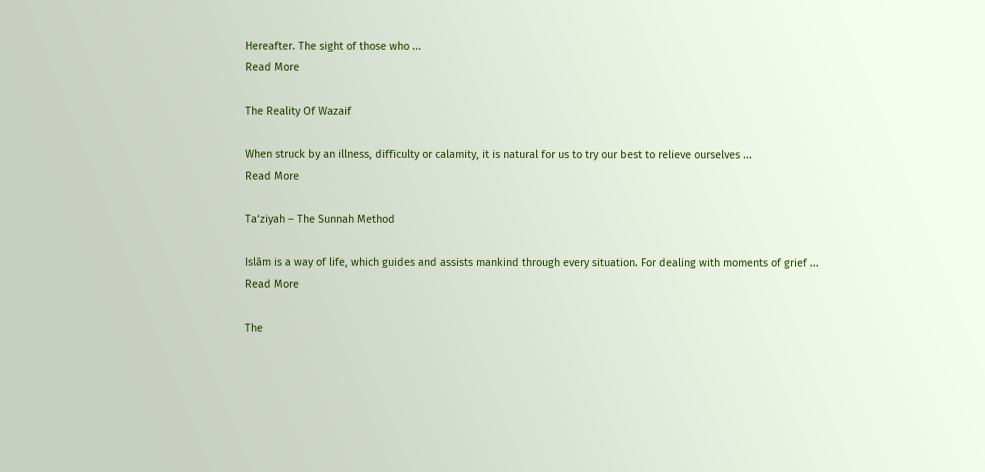Hereafter. The sight of those who ...
Read More

The Reality Of Wazaif

When struck by an illness, difficulty or calamity, it is natural for us to try our best to relieve ourselves ...
Read More

Ta‘ziyah – The Sunnah Method

Islām is a way of life, which guides and assists mankind through every situation. For dealing with moments of grief ...
Read More

The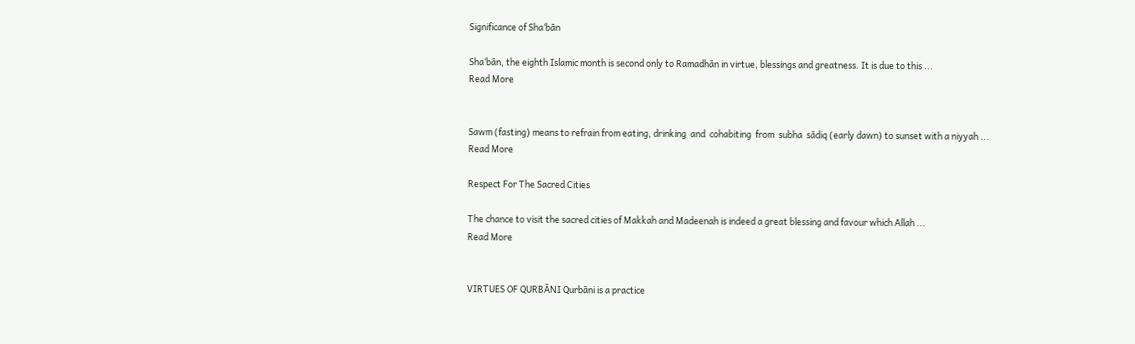Significance of Sha‘bãn

Sha‘bãn, the eighth Islamic month is second only to Ramadhãn in virtue, blessings and greatness. It is due to this ...
Read More


Sawm (fasting) means to refrain from eating, drinking  and  cohabiting  from  subha  sãdiq (early dawn) to sunset with a niyyah ...
Read More

Respect For The Sacred Cities

The chance to visit the sacred cities of Makkah and Madeenah is indeed a great blessing and favour which Allah ...
Read More


VIRTUES OF QURBÃNI Qurbãni is a practice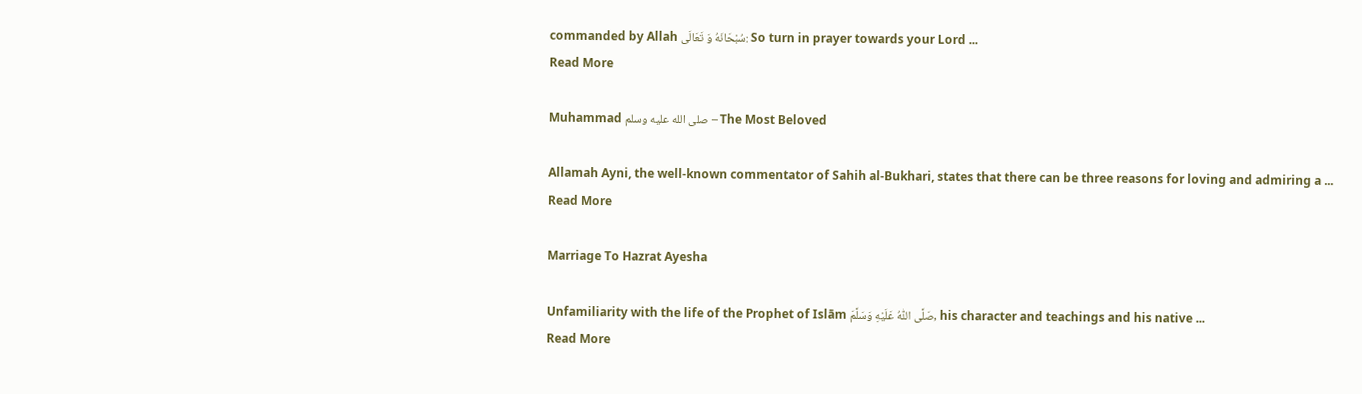commanded by Allah سُبْحَانَهُ وَ تَعَالَى: So turn in prayer towards your Lord ...
Read More

Muhammad صلى الله عليه وسلم – The Most Beloved

Allamah Ayni, the well-known commentator of Sahih al-Bukhari, states that there can be three reasons for loving and admiring a ...
Read More

Marriage To Hazrat Ayesha

Unfamiliarity with the life of the Prophet of Islām صَلَّى اللّٰهُ عَلَيْهِ وَسَلَّمَ, his character and teachings and his native ...
Read More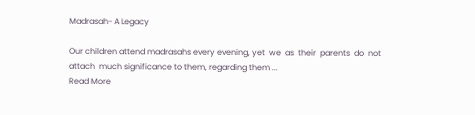Madrasah- A Legacy

Our children attend madrasahs every evening, yet  we  as  their  parents  do  not  attach  much significance to them, regarding them ...
Read More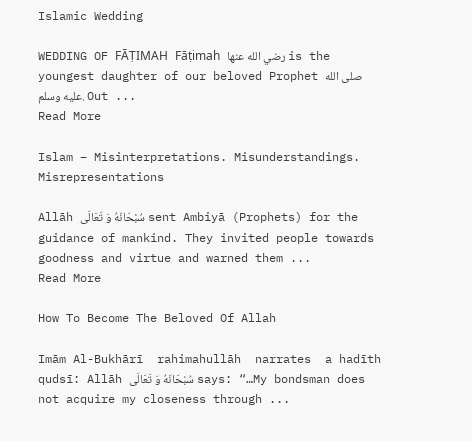Islamic Wedding

WEDDING OF FĀṬIMAH Fāṭimah رضي الله عنها is the youngest daughter of our beloved Prophet صلى الله عليه وسلم. Out ...
Read More

Islam – Misinterpretations. Misunderstandings. Misrepresentations

Allāh سُبْحَانَهُ وَ تَعَالَى sent Ambiyā (Prophets) for the guidance of mankind. They invited people towards goodness and virtue and warned them ...
Read More

How To Become The Beloved Of Allah

Imām Al-Bukhārī  rahimahullāh  narrates  a hadīth qudsī: Allāh سُبْحَانَهُ وَ تَعَالَى says: “…My bondsman does not acquire my closeness through ...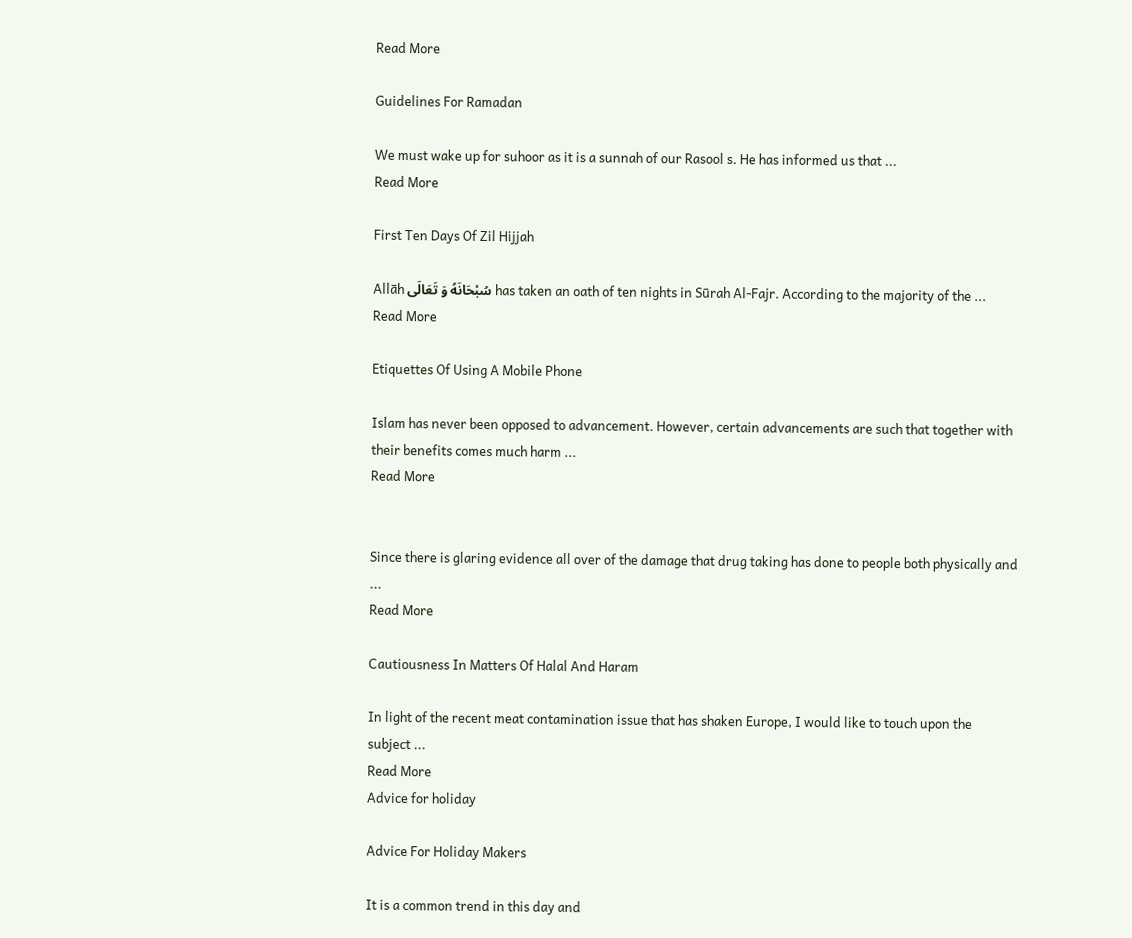Read More

Guidelines For Ramadan

We must wake up for suhoor as it is a sunnah of our Rasool s. He has informed us that ...
Read More

First Ten Days Of Zil Hijjah

Allāh سُبْحَانَهُ وَ تَعَالَى has taken an oath of ten nights in Sūrah Al-Fajr. According to the majority of the ...
Read More

Etiquettes Of Using A Mobile Phone

Islam has never been opposed to advancement. However, certain advancements are such that together with their benefits comes much harm ...
Read More


Since there is glaring evidence all over of the damage that drug taking has done to people both physically and ...
Read More

Cautiousness In Matters Of Halal And Haram

In light of the recent meat contamination issue that has shaken Europe, I would like to touch upon the subject ...
Read More
Advice for holiday

Advice For Holiday Makers

It is a common trend in this day and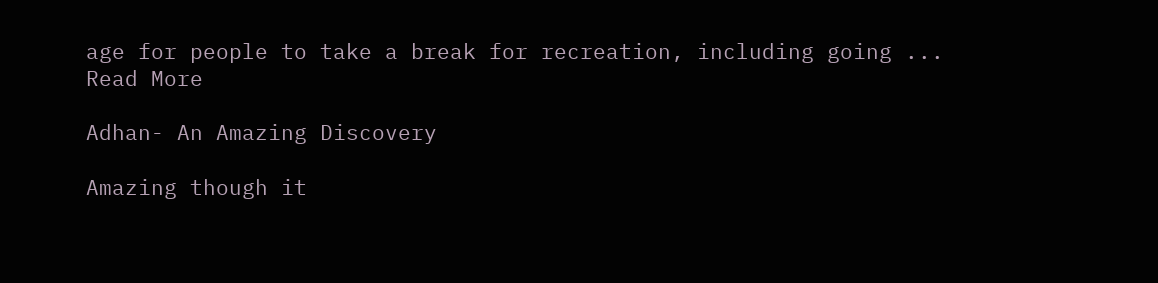age for people to take a break for recreation, including going ...
Read More

Adhan- An Amazing Discovery

Amazing though it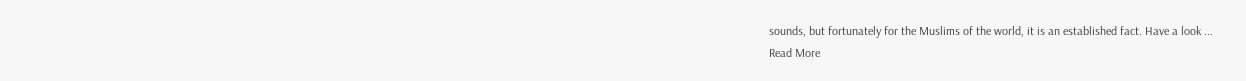sounds, but fortunately for the Muslims of the world, it is an established fact. Have a look ...
Read More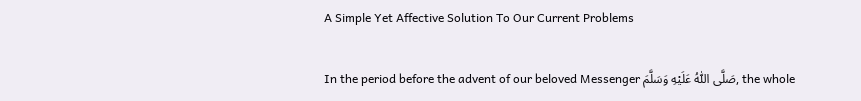A Simple Yet Affective Solution To Our Current Problems

In the period before the advent of our beloved Messenger صَلَّى اللّٰهُ عَلَيْهِ وَسَلَّمَ, the whole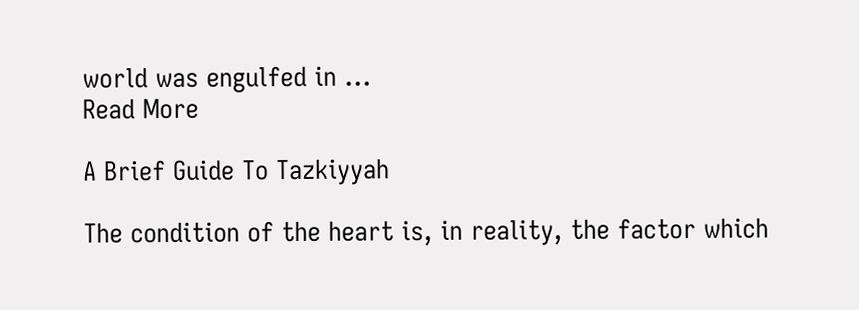world was engulfed in ...
Read More

A Brief Guide To Tazkiyyah

The condition of the heart is, in reality, the factor which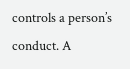controls a person’s conduct. A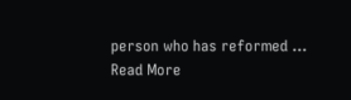person who has reformed ...
Read More